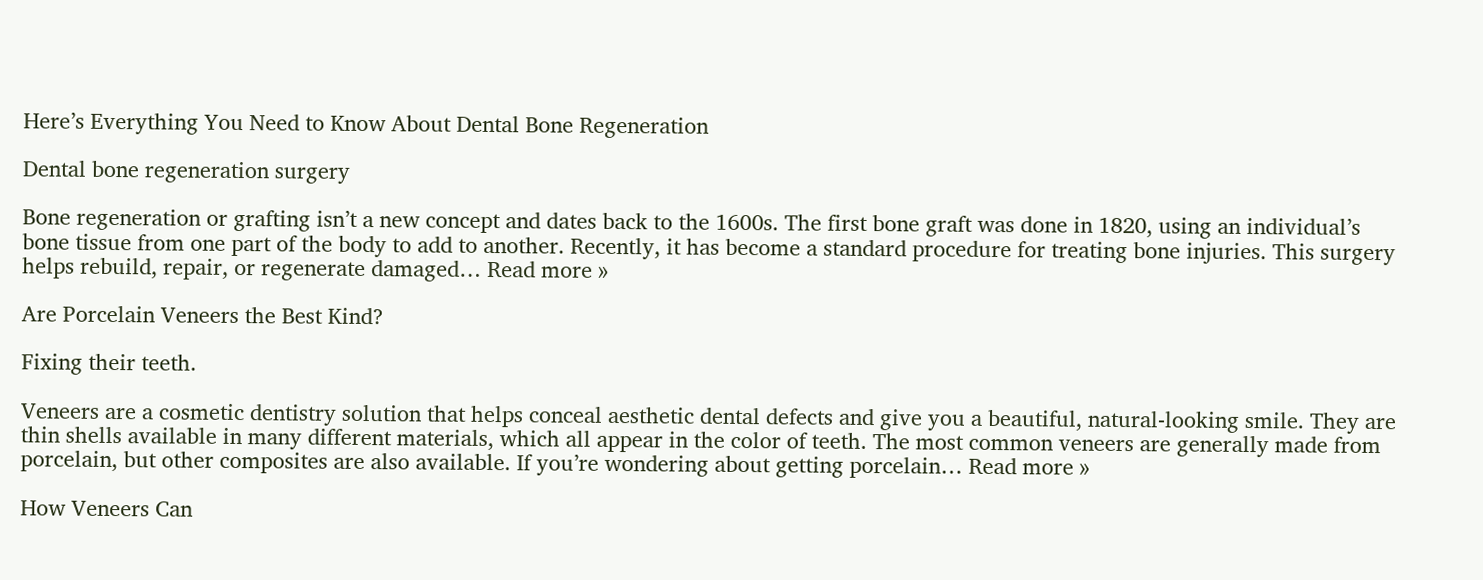Here’s Everything You Need to Know About Dental Bone Regeneration

Dental bone regeneration surgery

Bone regeneration or grafting isn’t a new concept and dates back to the 1600s. The first bone graft was done in 1820, using an individual’s bone tissue from one part of the body to add to another. Recently, it has become a standard procedure for treating bone injuries. This surgery helps rebuild, repair, or regenerate damaged… Read more »

Are Porcelain Veneers the Best Kind?

Fixing their teeth.

Veneers are a cosmetic dentistry solution that helps conceal aesthetic dental defects and give you a beautiful, natural-looking smile. They are thin shells available in many different materials, which all appear in the color of teeth. The most common veneers are generally made from porcelain, but other composites are also available. If you’re wondering about getting porcelain… Read more »

How Veneers Can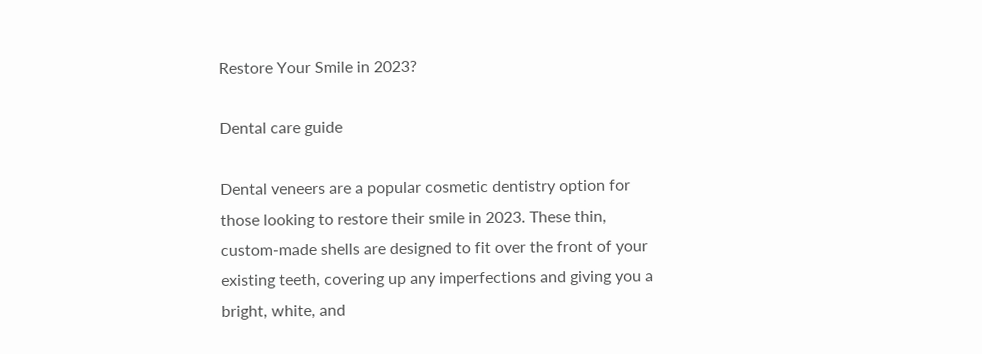Restore Your Smile in 2023?

Dental care guide

Dental veneers are a popular cosmetic dentistry option for those looking to restore their smile in 2023. These thin, custom-made shells are designed to fit over the front of your existing teeth, covering up any imperfections and giving you a bright, white, and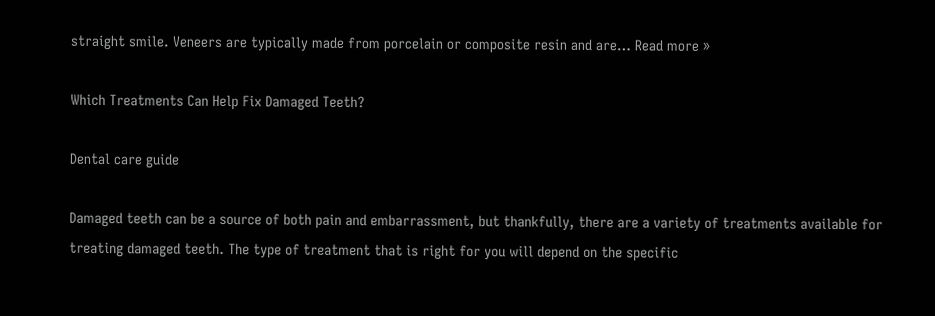straight smile. Veneers are typically made from porcelain or composite resin and are… Read more »

Which Treatments Can Help Fix Damaged Teeth?

Dental care guide

Damaged teeth can be a source of both pain and embarrassment, but thankfully, there are a variety of treatments available for treating damaged teeth. The type of treatment that is right for you will depend on the specific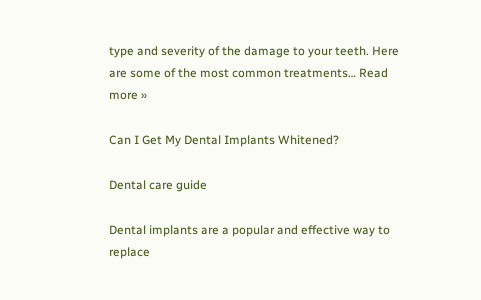type and severity of the damage to your teeth. Here are some of the most common treatments… Read more »

Can I Get My Dental Implants Whitened?

Dental care guide

Dental implants are a popular and effective way to replace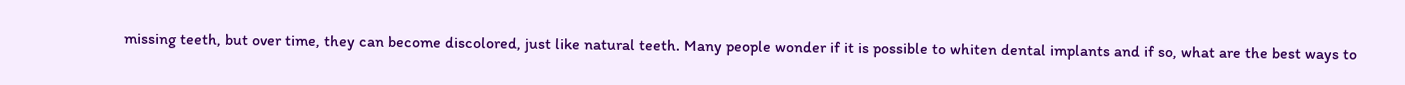missing teeth, but over time, they can become discolored, just like natural teeth. Many people wonder if it is possible to whiten dental implants and if so, what are the best ways to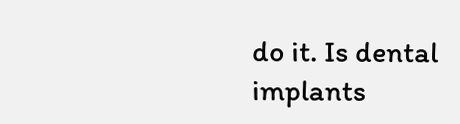do it. Is dental implants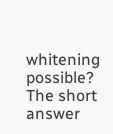whitening possible? The short answer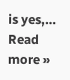is yes,… Read more »